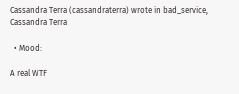Cassandra Terra (cassandraterra) wrote in bad_service,
Cassandra Terra

  • Mood:

A real WTF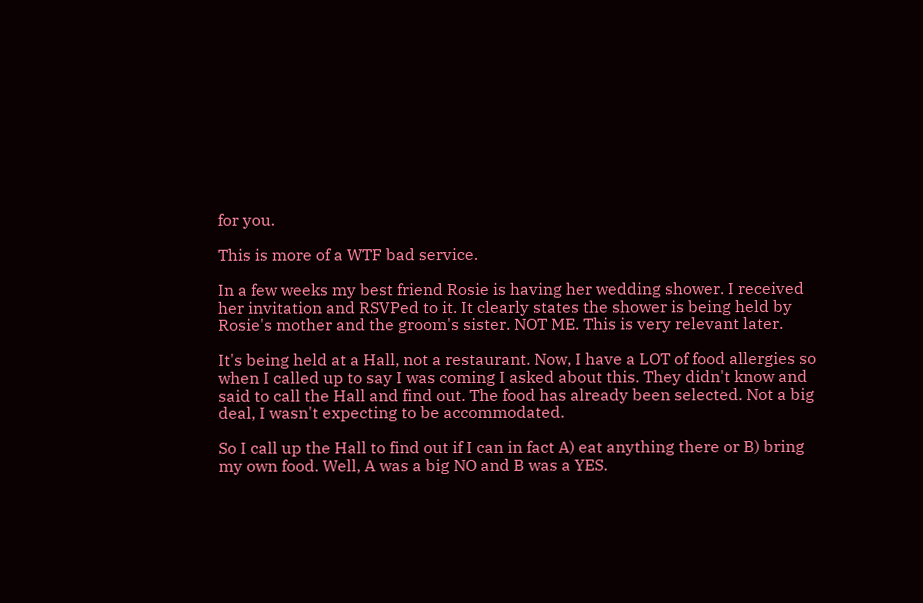for you.

This is more of a WTF bad service.

In a few weeks my best friend Rosie is having her wedding shower. I received her invitation and RSVPed to it. It clearly states the shower is being held by Rosie's mother and the groom's sister. NOT ME. This is very relevant later.

It's being held at a Hall, not a restaurant. Now, I have a LOT of food allergies so when I called up to say I was coming I asked about this. They didn't know and said to call the Hall and find out. The food has already been selected. Not a big deal, I wasn't expecting to be accommodated.

So I call up the Hall to find out if I can in fact A) eat anything there or B) bring my own food. Well, A was a big NO and B was a YES.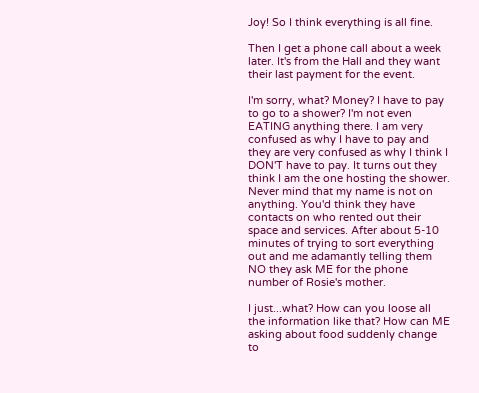Joy! So I think everything is all fine.

Then I get a phone call about a week later. It's from the Hall and they want their last payment for the event.

I'm sorry, what? Money? I have to pay to go to a shower? I'm not even EATING anything there. I am very confused as why I have to pay and they are very confused as why I think I DON'T have to pay. It turns out they think I am the one hosting the shower. Never mind that my name is not on anything. You'd think they have contacts on who rented out their space and services. After about 5-10 minutes of trying to sort everything out and me adamantly telling them NO they ask ME for the phone number of Rosie's mother.

I just...what? How can you loose all the information like that? How can ME asking about food suddenly change to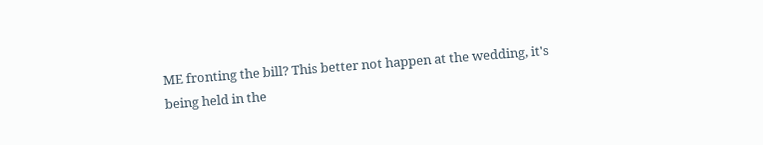ME fronting the bill? This better not happen at the wedding, it's being held in the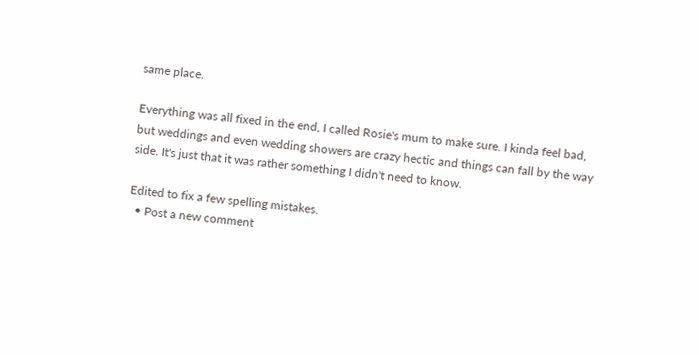same place.

Everything was all fixed in the end, I called Rosie's mum to make sure. I kinda feel bad, but weddings and even wedding showers are crazy hectic and things can fall by the way side. It's just that it was rather something I didn't need to know.

Edited to fix a few spelling mistakes.
  • Post a new comment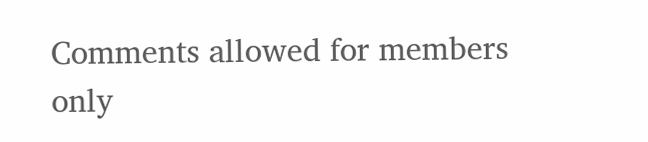Comments allowed for members only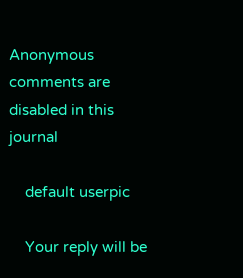Anonymous comments are disabled in this journal

    default userpic

    Your reply will be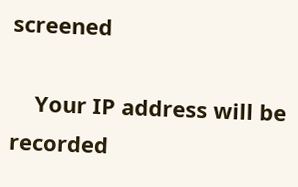screened

    Your IP address will be recorded